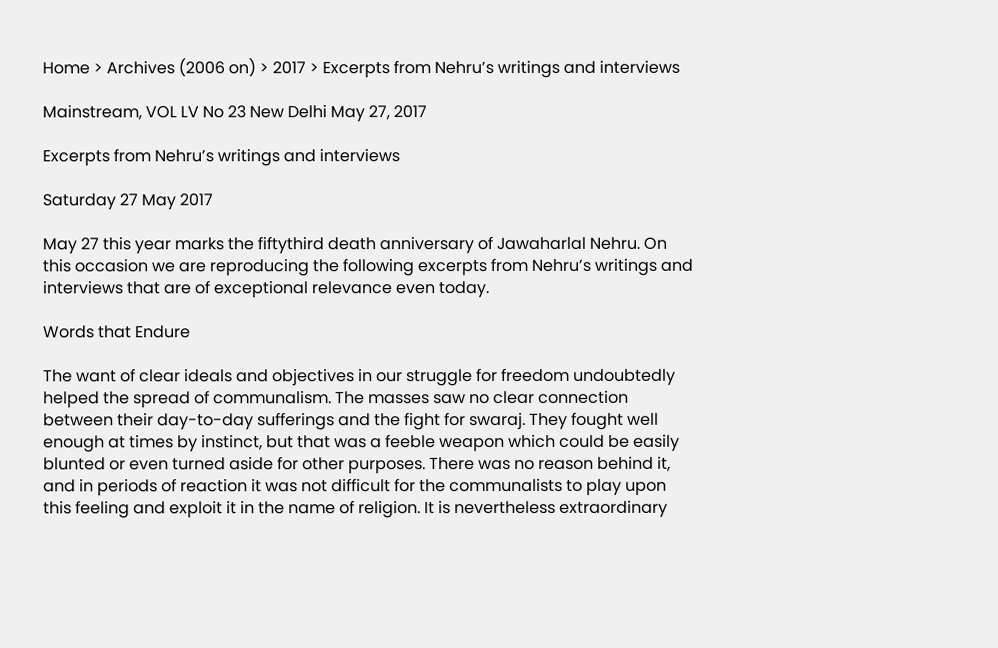Home > Archives (2006 on) > 2017 > Excerpts from Nehru’s writings and interviews

Mainstream, VOL LV No 23 New Delhi May 27, 2017

Excerpts from Nehru’s writings and interviews

Saturday 27 May 2017

May 27 this year marks the fiftythird death anniversary of Jawaharlal Nehru. On this occasion we are reproducing the following excerpts from Nehru’s writings and interviews that are of exceptional relevance even today.

Words that Endure

The want of clear ideals and objectives in our struggle for freedom undoubtedly helped the spread of communalism. The masses saw no clear connection between their day-to-day sufferings and the fight for swaraj. They fought well enough at times by instinct, but that was a feeble weapon which could be easily blunted or even turned aside for other purposes. There was no reason behind it, and in periods of reaction it was not difficult for the communalists to play upon this feeling and exploit it in the name of religion. It is nevertheless extraordinary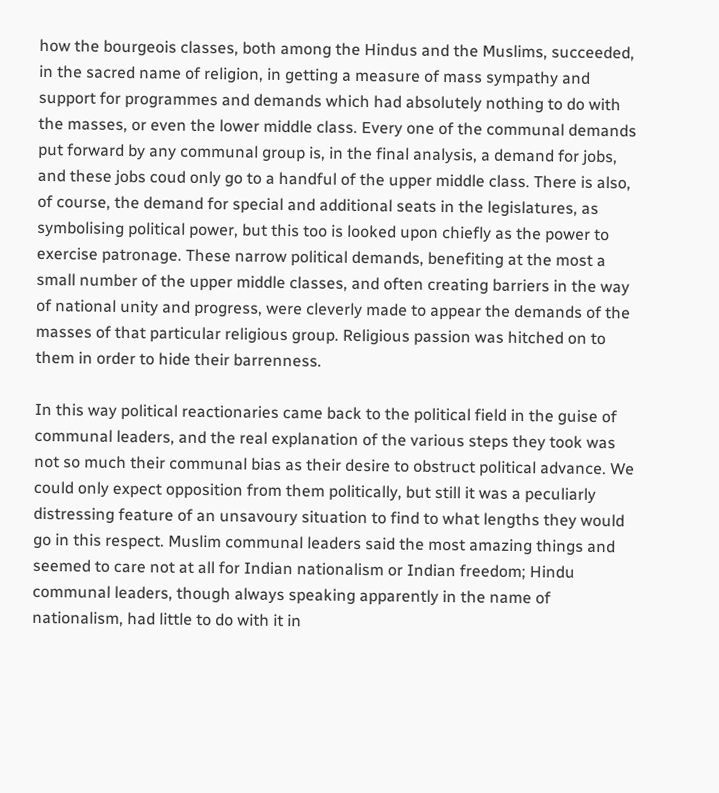how the bourgeois classes, both among the Hindus and the Muslims, succeeded, in the sacred name of religion, in getting a measure of mass sympathy and support for programmes and demands which had absolutely nothing to do with the masses, or even the lower middle class. Every one of the communal demands put forward by any communal group is, in the final analysis, a demand for jobs, and these jobs coud only go to a handful of the upper middle class. There is also, of course, the demand for special and additional seats in the legislatures, as symbolising political power, but this too is looked upon chiefly as the power to exercise patronage. These narrow political demands, benefiting at the most a small number of the upper middle classes, and often creating barriers in the way of national unity and progress, were cleverly made to appear the demands of the masses of that particular religious group. Religious passion was hitched on to them in order to hide their barrenness.

In this way political reactionaries came back to the political field in the guise of communal leaders, and the real explanation of the various steps they took was not so much their communal bias as their desire to obstruct political advance. We could only expect opposition from them politically, but still it was a peculiarly distressing feature of an unsavoury situation to find to what lengths they would go in this respect. Muslim communal leaders said the most amazing things and seemed to care not at all for Indian nationalism or Indian freedom; Hindu communal leaders, though always speaking apparently in the name of nationalism, had little to do with it in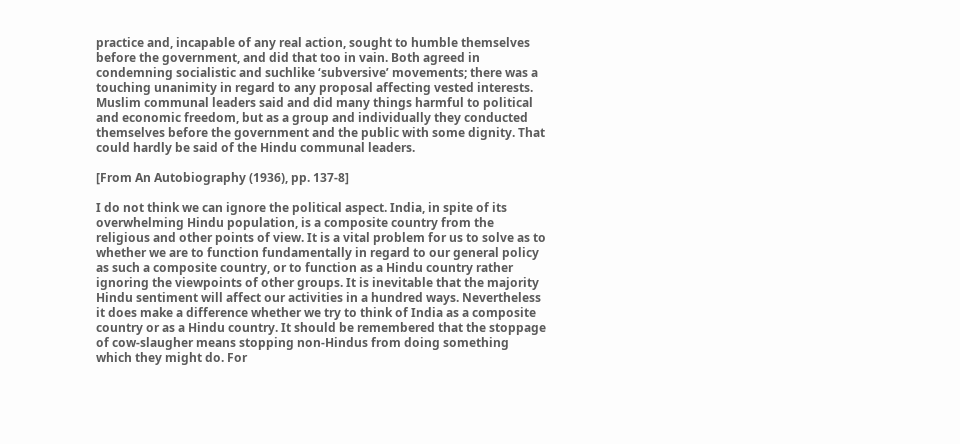practice and, incapable of any real action, sought to humble themselves before the government, and did that too in vain. Both agreed in condemning socialistic and suchlike ‘subversive’ movements; there was a touching unanimity in regard to any proposal affecting vested interests. Muslim communal leaders said and did many things harmful to political and economic freedom, but as a group and individually they conducted themselves before the government and the public with some dignity. That could hardly be said of the Hindu communal leaders.

[From An Autobiography (1936), pp. 137-8]

I do not think we can ignore the political aspect. India, in spite of its overwhelming Hindu population, is a composite country from the religious and other points of view. It is a vital problem for us to solve as to whether we are to function fundamentally in regard to our general policy as such a composite country, or to function as a Hindu country rather ignoring the viewpoints of other groups. It is inevitable that the majority Hindu sentiment will affect our activities in a hundred ways. Nevertheless it does make a difference whether we try to think of India as a composite country or as a Hindu country. It should be remembered that the stoppage of cow-slaugher means stopping non-Hindus from doing something which they might do. For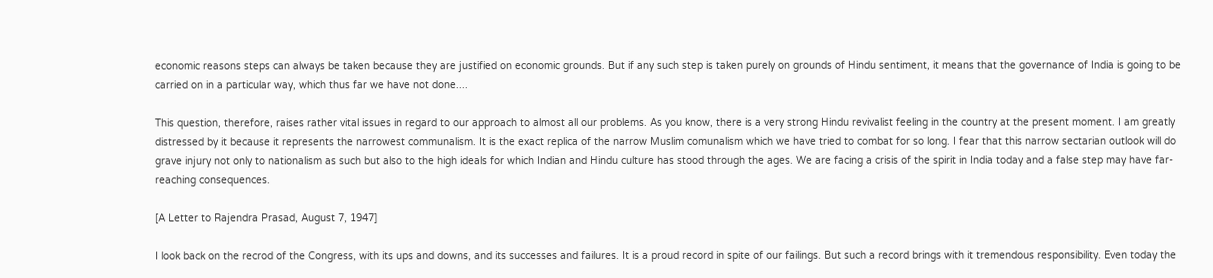economic reasons steps can always be taken because they are justified on economic grounds. But if any such step is taken purely on grounds of Hindu sentiment, it means that the governance of India is going to be carried on in a particular way, which thus far we have not done....

This question, therefore, raises rather vital issues in regard to our approach to almost all our problems. As you know, there is a very strong Hindu revivalist feeling in the country at the present moment. I am greatly distressed by it because it represents the narrowest communalism. It is the exact replica of the narrow Muslim comunalism which we have tried to combat for so long. I fear that this narrow sectarian outlook will do grave injury not only to nationalism as such but also to the high ideals for which Indian and Hindu culture has stood through the ages. We are facing a crisis of the spirit in India today and a false step may have far-reaching consequences.

[A Letter to Rajendra Prasad, August 7, 1947]

I look back on the recrod of the Congress, with its ups and downs, and its successes and failures. It is a proud record in spite of our failings. But such a record brings with it tremendous responsibility. Even today the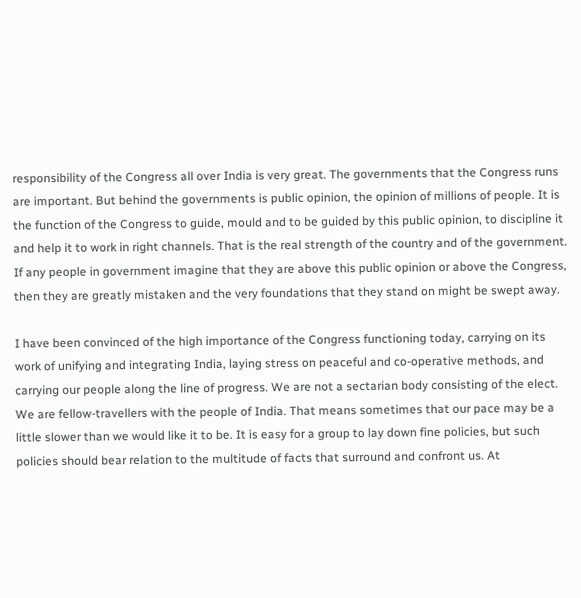responsibility of the Congress all over India is very great. The governments that the Congress runs are important. But behind the governments is public opinion, the opinion of millions of people. It is the function of the Congress to guide, mould and to be guided by this public opinion, to discipline it and help it to work in right channels. That is the real strength of the country and of the government. If any people in government imagine that they are above this public opinion or above the Congress, then they are greatly mistaken and the very foundations that they stand on might be swept away.

I have been convinced of the high importance of the Congress functioning today, carrying on its work of unifying and integrating India, laying stress on peaceful and co-operative methods, and carrying our people along the line of progress. We are not a sectarian body consisting of the elect. We are fellow-travellers with the people of India. That means sometimes that our pace may be a little slower than we would like it to be. It is easy for a group to lay down fine policies, but such policies should bear relation to the multitude of facts that surround and confront us. At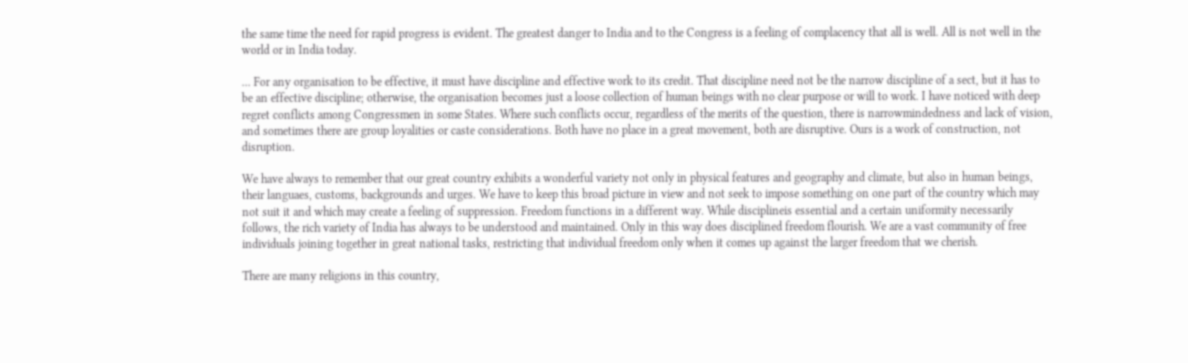the same time the need for rapid progress is evident. The greatest danger to India and to the Congress is a feeling of complacency that all is well. All is not well in the world or in India today.

... For any organisation to be effective, it must have discipline and effective work to its credit. That discipline need not be the narrow discipline of a sect, but it has to be an effective discipline; otherwise, the organisation becomes just a loose collection of human beings with no clear purpose or will to work. I have noticed with deep regret conflicts among Congressmen in some States. Where such conflicts occur, regardless of the merits of the question, there is narrowmindedness and lack of vision, and sometimes there are group loyalities or caste considerations. Both have no place in a great movement, both are disruptive. Ours is a work of construction, not disruption.

We have always to remember that our great country exhibits a wonderful variety not only in physical features and geography and climate, but also in human beings, their languaes, customs, backgrounds and urges. We have to keep this broad picture in view and not seek to impose something on one part of the country which may not suit it and which may create a feeling of suppression. Freedom functions in a different way. While disciplineis essential and a certain uniformity necessarily follows, the rich variety of India has always to be understood and maintained. Only in this way does disciplined freedom flourish. We are a vast community of free individuals joining together in great national tasks, restricting that individual freedom only when it comes up against the larger freedom that we cherish.

There are many religions in this country,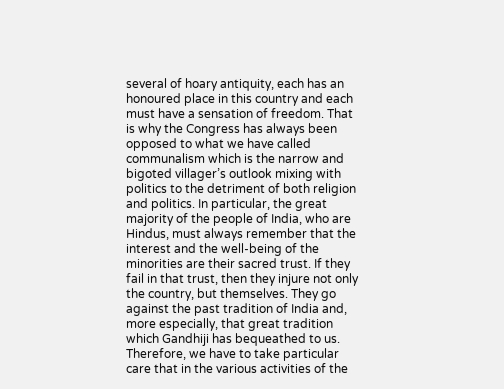several of hoary antiquity, each has an honoured place in this country and each must have a sensation of freedom. That is why the Congress has always been opposed to what we have called communalism which is the narrow and bigoted villager’s outlook mixing with politics to the detriment of both religion and politics. In particular, the great majority of the people of India, who are Hindus, must always remember that the interest and the well-being of the minorities are their sacred trust. If they fail in that trust, then they injure not only the country, but themselves. They go against the past tradition of India and, more especially, that great tradition which Gandhiji has bequeathed to us. Therefore, we have to take particular care that in the various activities of the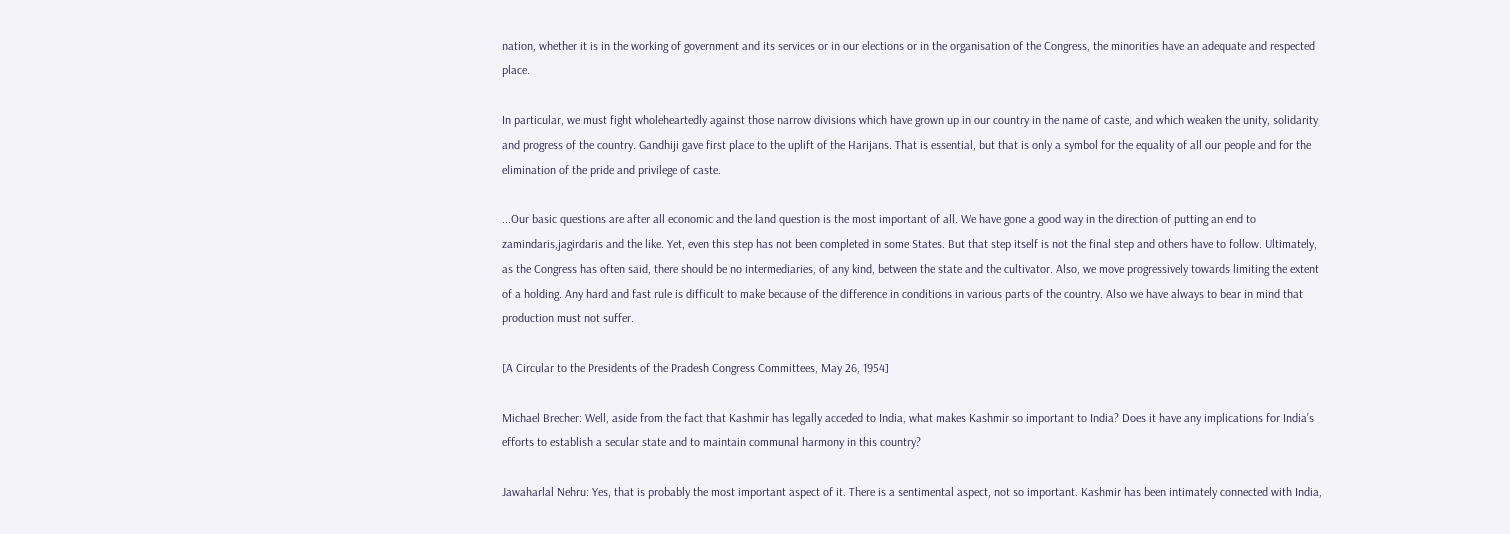nation, whether it is in the working of government and its services or in our elections or in the organisation of the Congress, the minorities have an adequate and respected place.

In particular, we must fight wholeheartedly against those narrow divisions which have grown up in our country in the name of caste, and which weaken the unity, solidarity and progress of the country. Gandhiji gave first place to the uplift of the Harijans. That is essential, but that is only a symbol for the equality of all our people and for the elimination of the pride and privilege of caste.

...Our basic questions are after all economic and the land question is the most important of all. We have gone a good way in the direction of putting an end to zamindaris,jagirdaris and the like. Yet, even this step has not been completed in some States. But that step itself is not the final step and others have to follow. Ultimately, as the Congress has often said, there should be no intermediaries, of any kind, between the state and the cultivator. Also, we move progressively towards limiting the extent of a holding. Any hard and fast rule is difficult to make because of the difference in conditions in various parts of the country. Also we have always to bear in mind that production must not suffer.

[A Circular to the Presidents of the Pradesh Congress Committees, May 26, 1954]

Michael Brecher: Well, aside from the fact that Kashmir has legally acceded to India, what makes Kashmir so important to India? Does it have any implications for India’s efforts to establish a secular state and to maintain communal harmony in this country?

Jawaharlal Nehru: Yes, that is probably the most important aspect of it. There is a sentimental aspect, not so important. Kashmir has been intimately connected with India,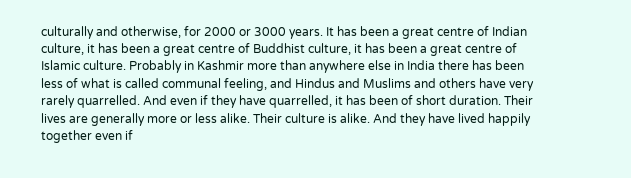culturally and otherwise, for 2000 or 3000 years. It has been a great centre of Indian culture, it has been a great centre of Buddhist culture, it has been a great centre of Islamic culture. Probably in Kashmir more than anywhere else in India there has been less of what is called communal feeling, and Hindus and Muslims and others have very rarely quarrelled. And even if they have quarrelled, it has been of short duration. Their lives are generally more or less alike. Their culture is alike. And they have lived happily together even if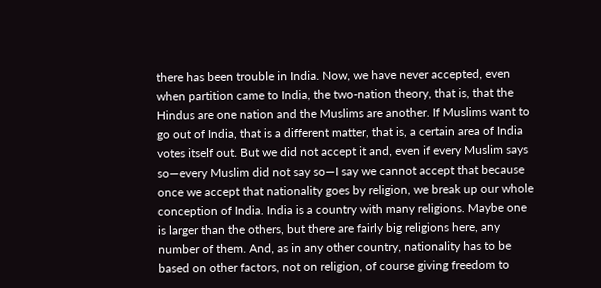there has been trouble in India. Now, we have never accepted, even when partition came to India, the two-nation theory, that is, that the Hindus are one nation and the Muslims are another. If Muslims want to go out of India, that is a different matter, that is, a certain area of India votes itself out. But we did not accept it and, even if every Muslim says so—every Muslim did not say so—I say we cannot accept that because once we accept that nationality goes by religion, we break up our whole conception of India. India is a country with many religions. Maybe one is larger than the others, but there are fairly big religions here, any number of them. And, as in any other country, nationality has to be based on other factors, not on religion, of course giving freedom to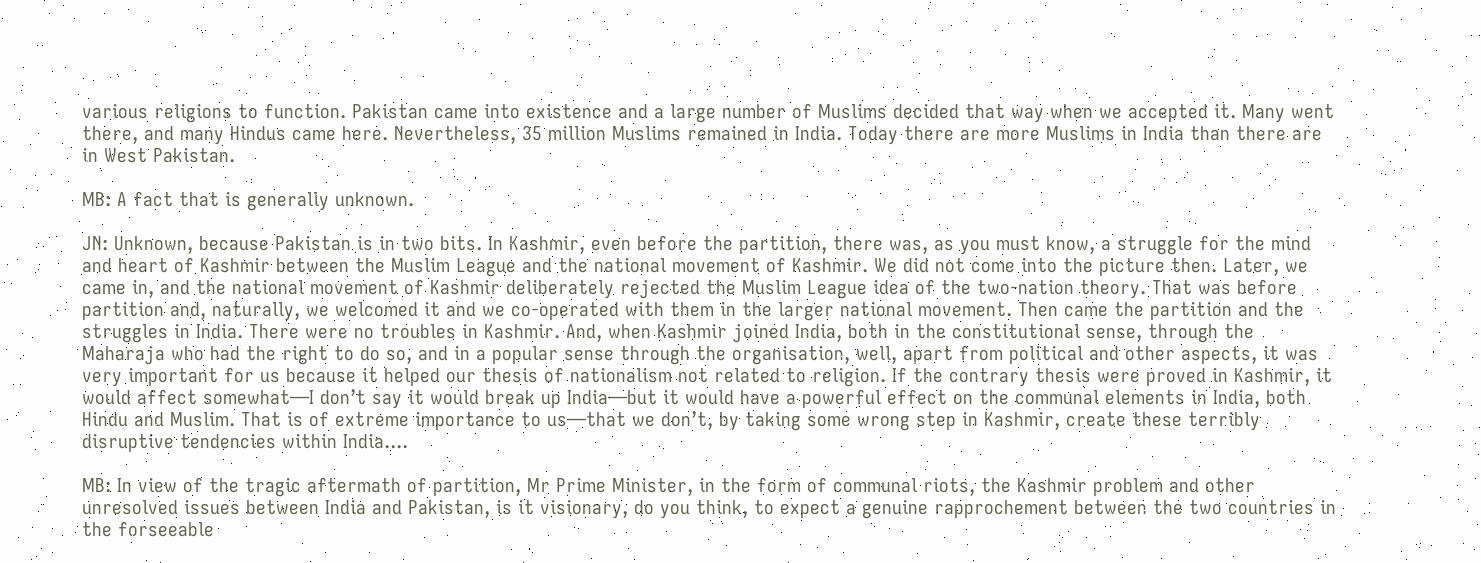various religions to function. Pakistan came into existence and a large number of Muslims decided that way when we accepted it. Many went there, and many Hindus came here. Nevertheless, 35 million Muslims remained in India. Today there are more Muslims in India than there are in West Pakistan.

MB: A fact that is generally unknown.

JN: Unknown, because Pakistan is in two bits. In Kashmir, even before the partition, there was, as you must know, a struggle for the mind and heart of Kashmir between the Muslim League and the national movement of Kashmir. We did not come into the picture then. Later, we came in, and the national movement of Kashmir deliberately rejected the Muslim League idea of the two-nation theory. That was before partition and, naturally, we welcomed it and we co-operated with them in the larger national movement. Then came the partition and the struggles in India. There were no troubles in Kashmir. And, when Kashmir joined India, both in the constitutional sense, through the Maharaja who had the right to do so, and in a popular sense through the organisation, well, apart from political and other aspects, it was very important for us because it helped our thesis of nationalism not related to religion. If the contrary thesis were proved in Kashmir, it would affect somewhat—I don’t say it would break up India—but it would have a powerful effect on the communal elements in India, both Hindu and Muslim. That is of extreme importance to us—that we don’t, by taking some wrong step in Kashmir, create these terribly disruptive tendencies within India....

MB: In view of the tragic aftermath of partition, Mr Prime Minister, in the form of communal riots, the Kashmir problem and other unresolved issues between India and Pakistan, is it visionary, do you think, to expect a genuine rapprochement between the two countries in the forseeable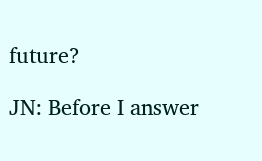future?

JN: Before I answer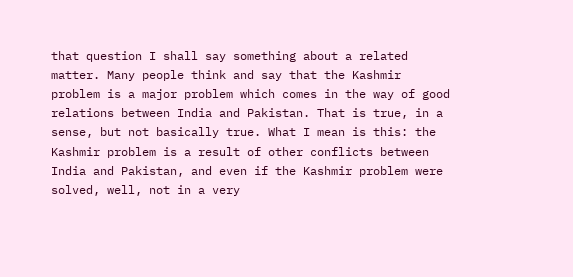that question I shall say something about a related matter. Many people think and say that the Kashmir problem is a major problem which comes in the way of good relations between India and Pakistan. That is true, in a sense, but not basically true. What I mean is this: the Kashmir problem is a result of other conflicts between India and Pakistan, and even if the Kashmir problem were solved, well, not in a very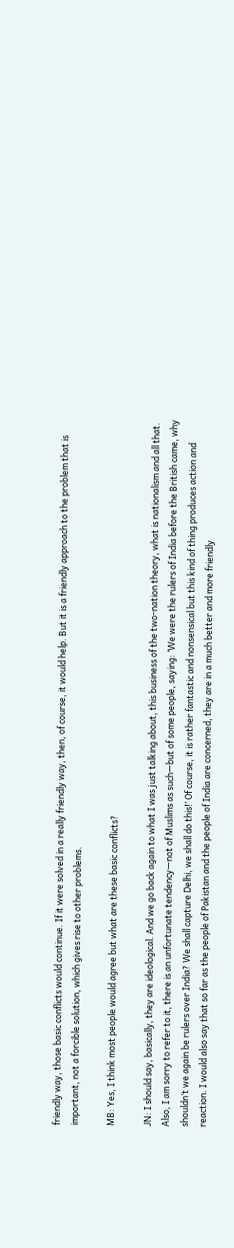friendly way, those basic conflicts would continue. If it were solved in a really friendly way, then, of course, it would help. But it is a friendly approach to the problem that is important, not a forcible solution, which gives rise to other problems.

MB: Yes, I think most people would agree but what are these basic conflicts?

JN: I should say, basically, they are ideological. And we go back again to what I was just talking about, this business of the two-nation theory, what is nationalism and all that. Also, I am sorry to refer to it, there is an unfortunate tendency—not of Muslims as such—but of some people, saying: ‘We were the rulers of India before the British came, why shouldn’t we again be rulers over India? We shall capture Delhi, we shall do this!’ Of course, it is rather fantastic and nonsensical but this kind of thing produces action and reaction. I would also say that so far as the people of Pakistan and the people of India are concerned, they are in a much better and more friendly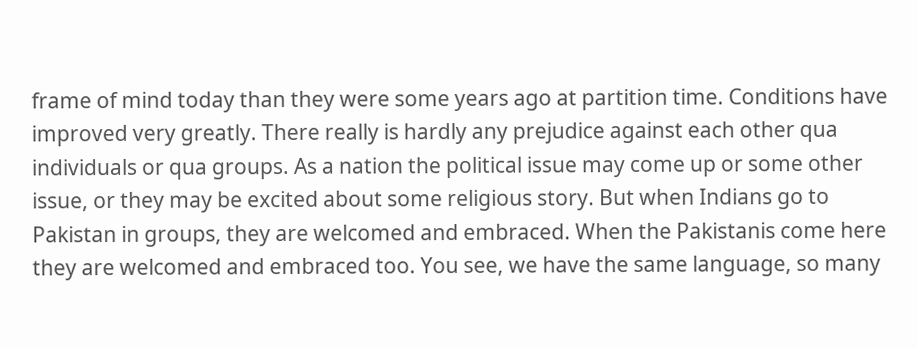frame of mind today than they were some years ago at partition time. Conditions have improved very greatly. There really is hardly any prejudice against each other qua individuals or qua groups. As a nation the political issue may come up or some other issue, or they may be excited about some religious story. But when Indians go to Pakistan in groups, they are welcomed and embraced. When the Pakistanis come here they are welcomed and embraced too. You see, we have the same language, so many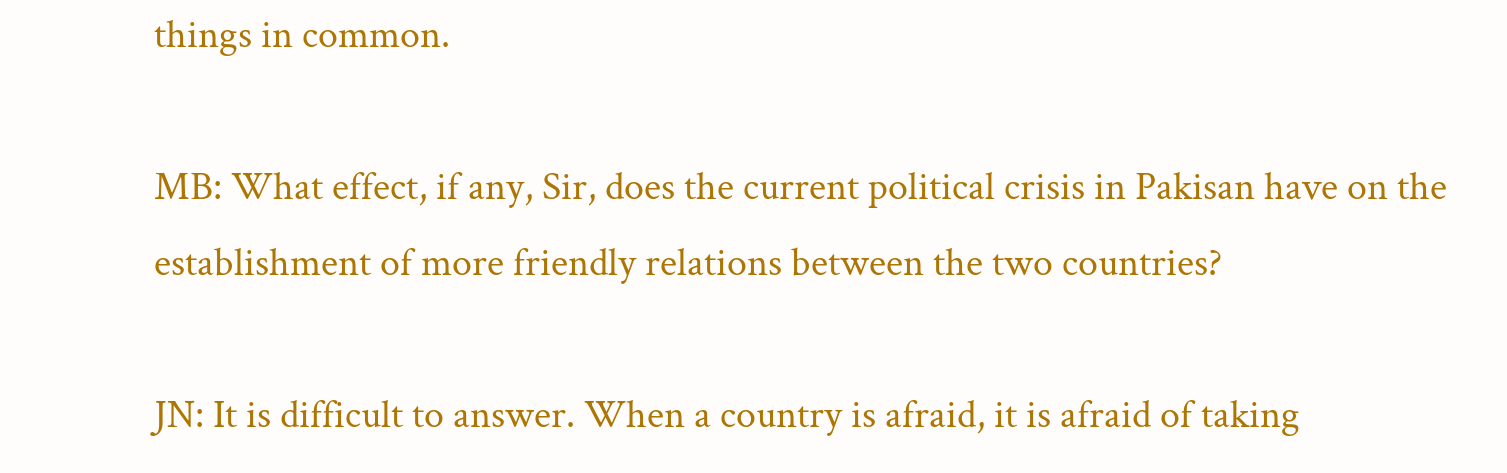things in common.

MB: What effect, if any, Sir, does the current political crisis in Pakisan have on the establishment of more friendly relations between the two countries?

JN: It is difficult to answer. When a country is afraid, it is afraid of taking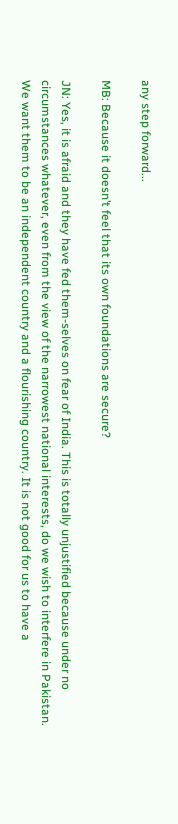any step forward...

MB: Because it doesn’t feel that its own foundations are secure?

JN: Yes, it is afraid and they have fed them-selves on fear of India. This is totally unjustified because under no circumstances whatever, even from the view of the narrowest national interests, do we wish to interfere in Pakistan. We want them to be an independent country and a flourishing country. It is not good for us to have a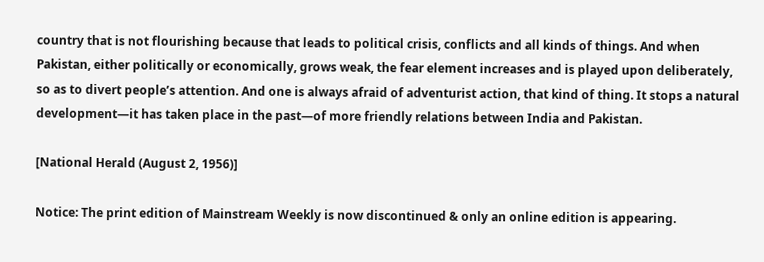country that is not flourishing because that leads to political crisis, conflicts and all kinds of things. And when Pakistan, either politically or economically, grows weak, the fear element increases and is played upon deliberately, so as to divert people’s attention. And one is always afraid of adventurist action, that kind of thing. It stops a natural development—it has taken place in the past—of more friendly relations between India and Pakistan.

[National Herald (August 2, 1956)]

Notice: The print edition of Mainstream Weekly is now discontinued & only an online edition is appearing.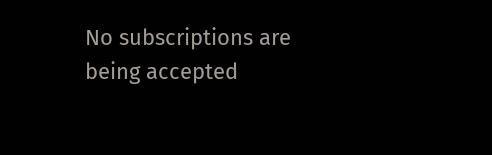No subscriptions are being accepted